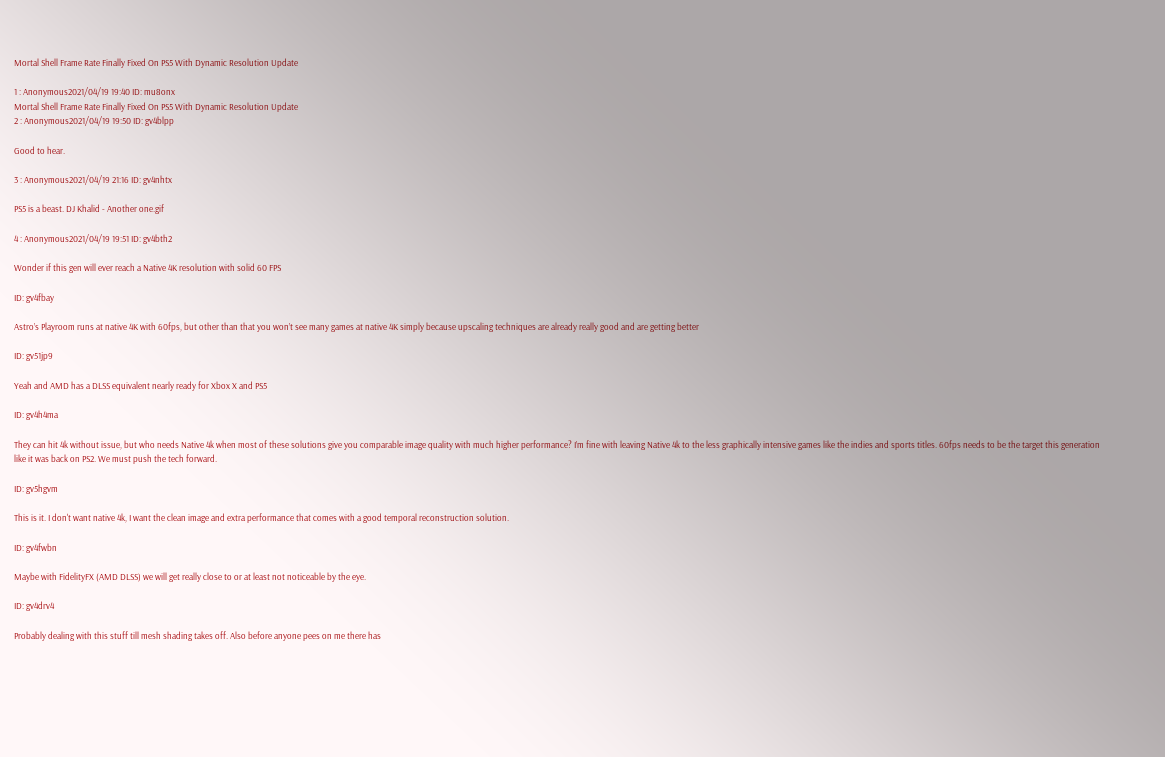Mortal Shell Frame Rate Finally Fixed On PS5 With Dynamic Resolution Update

1 : Anonymous2021/04/19 19:40 ID: mu8onx
Mortal Shell Frame Rate Finally Fixed On PS5 With Dynamic Resolution Update
2 : Anonymous2021/04/19 19:50 ID: gv4blpp

Good to hear.

3 : Anonymous2021/04/19 21:16 ID: gv4nhtx

PS5 is a beast. DJ Khalid - Another one.gif

4 : Anonymous2021/04/19 19:51 ID: gv4bth2

Wonder if this gen will ever reach a Native 4K resolution with solid 60 FPS

ID: gv4fbay

Astro’s Playroom runs at native 4K with 60fps, but other than that you won’t see many games at native 4K simply because upscaling techniques are already really good and are getting better

ID: gv51jp9

Yeah and AMD has a DLSS equivalent nearly ready for Xbox X and PS5

ID: gv4h4ma

They can hit 4k without issue, but who needs Native 4k when most of these solutions give you comparable image quality with much higher performance? I’m fine with leaving Native 4k to the less graphically intensive games like the indies and sports titles. 60fps needs to be the target this generation like it was back on PS2. We must push the tech forward.

ID: gv5hgvm

This is it. I don't want native 4k, I want the clean image and extra performance that comes with a good temporal reconstruction solution.

ID: gv4fwbn

Maybe with FidelityFX (AMD DLSS) we will get really close to or at least not noticeable by the eye.

ID: gv4drv4

Probably dealing with this stuff till mesh shading takes off. Also before anyone pees on me there has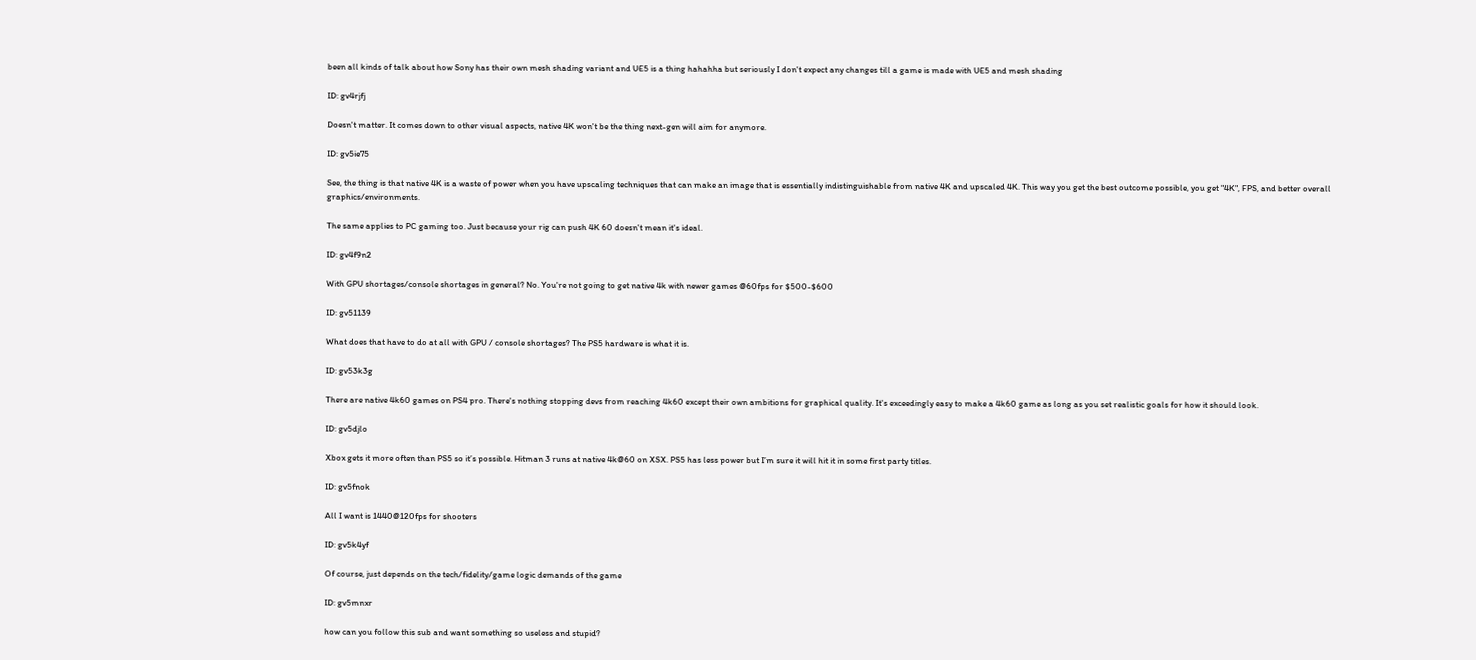been all kinds of talk about how Sony has their own mesh shading variant and UE5 is a thing hahahha but seriously I don't expect any changes till a game is made with UE5 and mesh shading

ID: gv4rjfj

Doesn't matter. It comes down to other visual aspects, native 4K won't be the thing next-gen will aim for anymore.

ID: gv5ie75

See, the thing is that native 4K is a waste of power when you have upscaling techniques that can make an image that is essentially indistinguishable from native 4K and upscaled 4K. This way you get the best outcome possible, you get "4K", FPS, and better overall graphics/environments.

The same applies to PC gaming too. Just because your rig can push 4K 60 doesn't mean it's ideal.

ID: gv4f9n2

With GPU shortages/console shortages in general? No. You're not going to get native 4k with newer games @60fps for $500-$600

ID: gv51139

What does that have to do at all with GPU / console shortages? The PS5 hardware is what it is.

ID: gv53k3g

There are native 4k60 games on PS4 pro. There's nothing stopping devs from reaching 4k60 except their own ambitions for graphical quality. It's exceedingly easy to make a 4k60 game as long as you set realistic goals for how it should look.

ID: gv5djlo

Xbox gets it more often than PS5 so it’s possible. Hitman 3 runs at native 4k@60 on XSX. PS5 has less power but I’m sure it will hit it in some first party titles.

ID: gv5fnok

All I want is 1440@120fps for shooters

ID: gv5k4yf

Of course, just depends on the tech/fidelity/game logic demands of the game

ID: gv5mnxr

how can you follow this sub and want something so useless and stupid?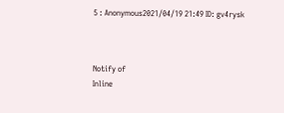5 : Anonymous2021/04/19 21:49 ID: gv4rysk



Notify of
Inline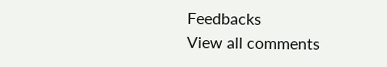Feedbacks
View all comments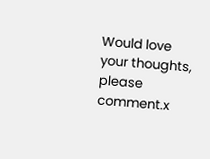Would love your thoughts, please comment.x